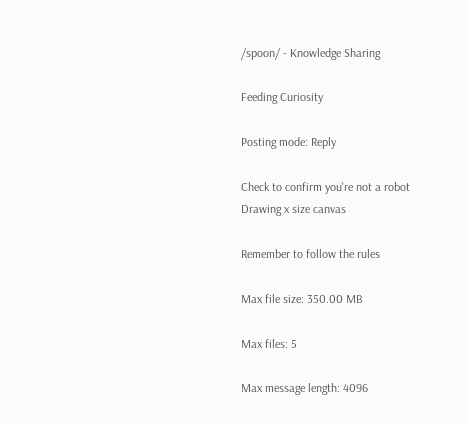/spoon/ - Knowledge Sharing

Feeding Curiosity

Posting mode: Reply

Check to confirm you're not a robot
Drawing x size canvas

Remember to follow the rules

Max file size: 350.00 MB

Max files: 5

Max message length: 4096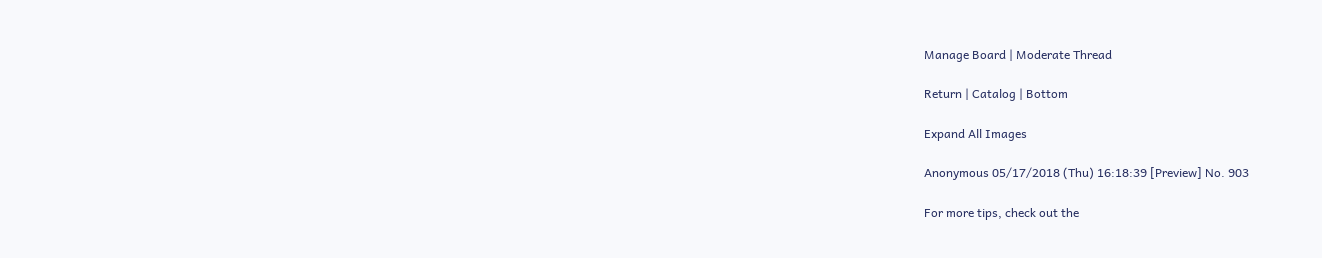Manage Board | Moderate Thread

Return | Catalog | Bottom

Expand All Images

Anonymous 05/17/2018 (Thu) 16:18:39 [Preview] No. 903

For more tips, check out the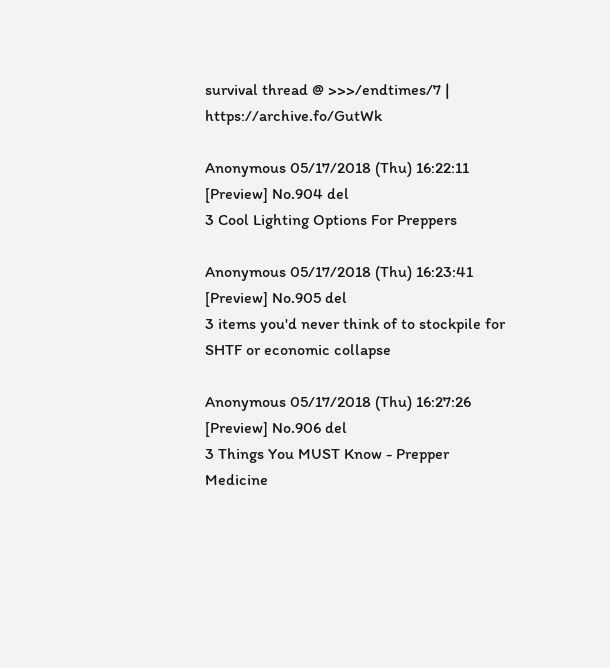survival thread @ >>>/endtimes/7 | https://archive.fo/GutWk

Anonymous 05/17/2018 (Thu) 16:22:11 [Preview] No.904 del
3 Cool Lighting Options For Preppers

Anonymous 05/17/2018 (Thu) 16:23:41 [Preview] No.905 del
3 items you'd never think of to stockpile for SHTF or economic collapse

Anonymous 05/17/2018 (Thu) 16:27:26 [Preview] No.906 del
3 Things You MUST Know - Prepper Medicine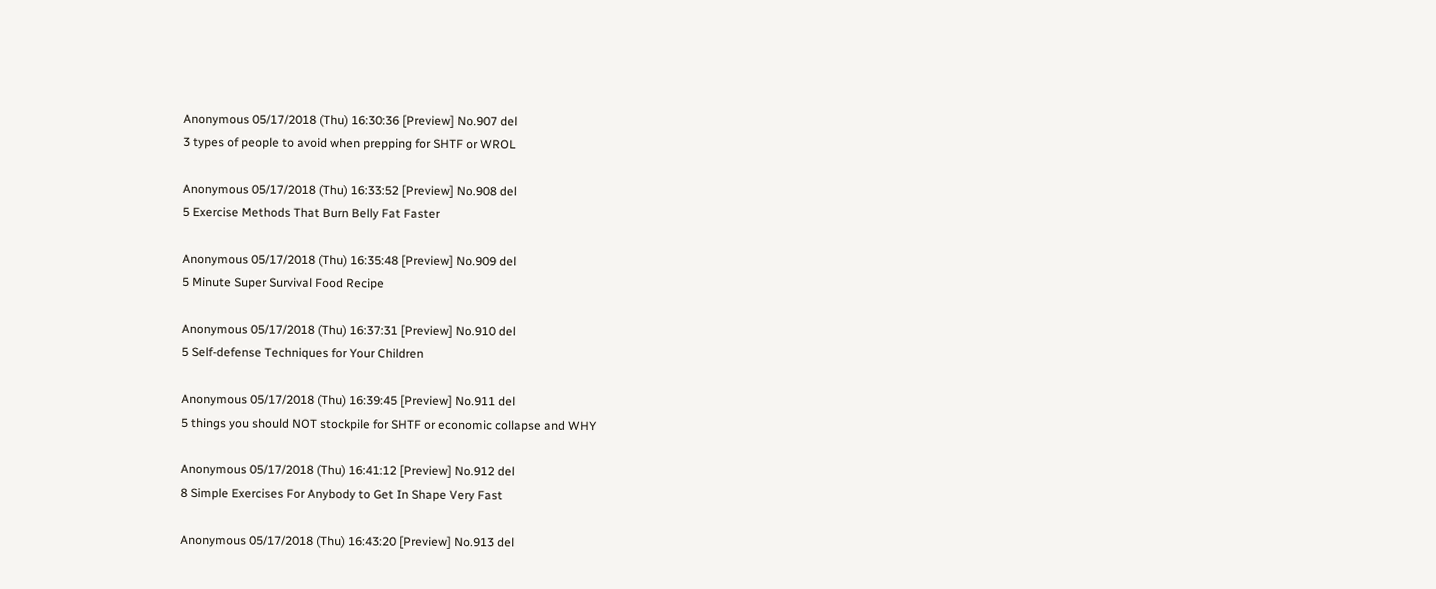Anonymous 05/17/2018 (Thu) 16:30:36 [Preview] No.907 del
3 types of people to avoid when prepping for SHTF or WROL

Anonymous 05/17/2018 (Thu) 16:33:52 [Preview] No.908 del
5 Exercise Methods That Burn Belly Fat Faster

Anonymous 05/17/2018 (Thu) 16:35:48 [Preview] No.909 del
5 Minute Super Survival Food Recipe

Anonymous 05/17/2018 (Thu) 16:37:31 [Preview] No.910 del
5 Self-defense Techniques for Your Children

Anonymous 05/17/2018 (Thu) 16:39:45 [Preview] No.911 del
5 things you should NOT stockpile for SHTF or economic collapse and WHY

Anonymous 05/17/2018 (Thu) 16:41:12 [Preview] No.912 del
8 Simple Exercises For Anybody to Get In Shape Very Fast

Anonymous 05/17/2018 (Thu) 16:43:20 [Preview] No.913 del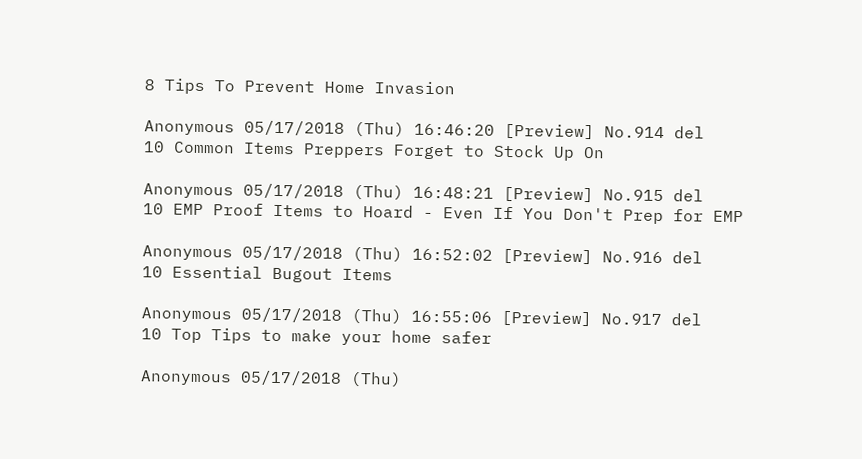8 Tips To Prevent Home Invasion

Anonymous 05/17/2018 (Thu) 16:46:20 [Preview] No.914 del
10 Common Items Preppers Forget to Stock Up On

Anonymous 05/17/2018 (Thu) 16:48:21 [Preview] No.915 del
10 EMP Proof Items to Hoard - Even If You Don't Prep for EMP

Anonymous 05/17/2018 (Thu) 16:52:02 [Preview] No.916 del
10 Essential Bugout Items

Anonymous 05/17/2018 (Thu) 16:55:06 [Preview] No.917 del
10 Top Tips to make your home safer

Anonymous 05/17/2018 (Thu)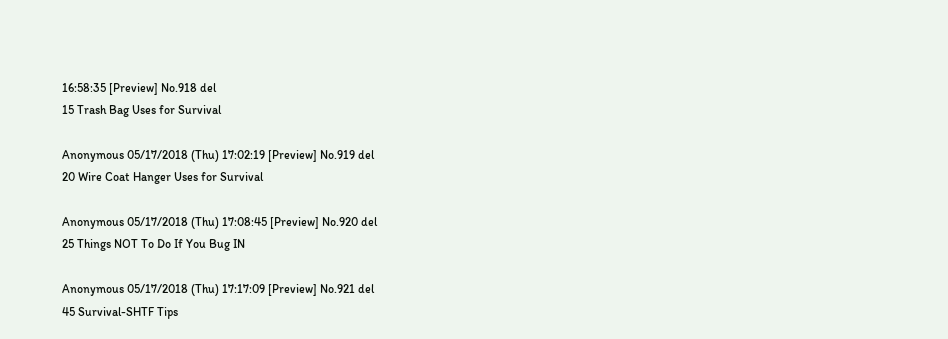16:58:35 [Preview] No.918 del
15 Trash Bag Uses for Survival

Anonymous 05/17/2018 (Thu) 17:02:19 [Preview] No.919 del
20 Wire Coat Hanger Uses for Survival

Anonymous 05/17/2018 (Thu) 17:08:45 [Preview] No.920 del
25 Things NOT To Do If You Bug IN

Anonymous 05/17/2018 (Thu) 17:17:09 [Preview] No.921 del
45 Survival-SHTF Tips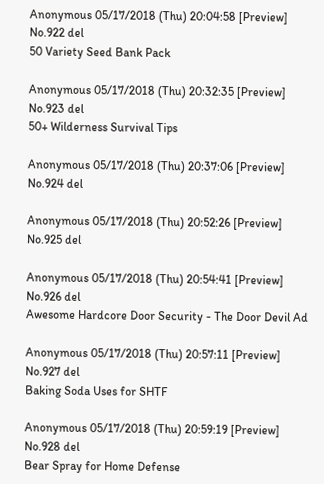Anonymous 05/17/2018 (Thu) 20:04:58 [Preview] No.922 del
50 Variety Seed Bank Pack

Anonymous 05/17/2018 (Thu) 20:32:35 [Preview] No.923 del
50+ Wilderness Survival Tips

Anonymous 05/17/2018 (Thu) 20:37:06 [Preview] No.924 del

Anonymous 05/17/2018 (Thu) 20:52:26 [Preview] No.925 del

Anonymous 05/17/2018 (Thu) 20:54:41 [Preview] No.926 del
Awesome Hardcore Door Security - The Door Devil Ad

Anonymous 05/17/2018 (Thu) 20:57:11 [Preview] No.927 del
Baking Soda Uses for SHTF

Anonymous 05/17/2018 (Thu) 20:59:19 [Preview] No.928 del
Bear Spray for Home Defense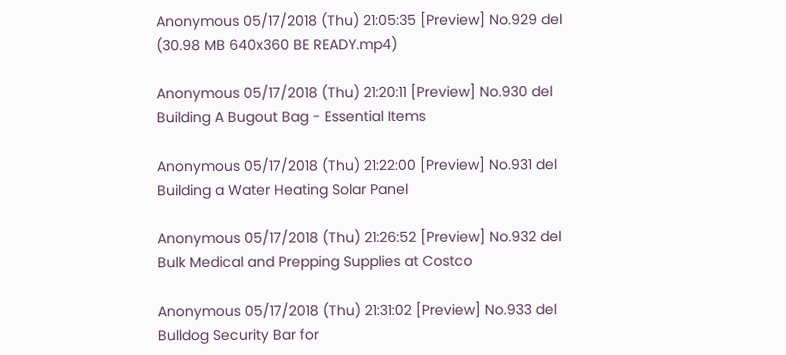Anonymous 05/17/2018 (Thu) 21:05:35 [Preview] No.929 del
(30.98 MB 640x360 BE READY.mp4)

Anonymous 05/17/2018 (Thu) 21:20:11 [Preview] No.930 del
Building A Bugout Bag - Essential Items

Anonymous 05/17/2018 (Thu) 21:22:00 [Preview] No.931 del
Building a Water Heating Solar Panel

Anonymous 05/17/2018 (Thu) 21:26:52 [Preview] No.932 del
Bulk Medical and Prepping Supplies at Costco

Anonymous 05/17/2018 (Thu) 21:31:02 [Preview] No.933 del
Bulldog Security Bar for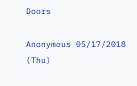Doors

Anonymous 05/17/2018 (Thu)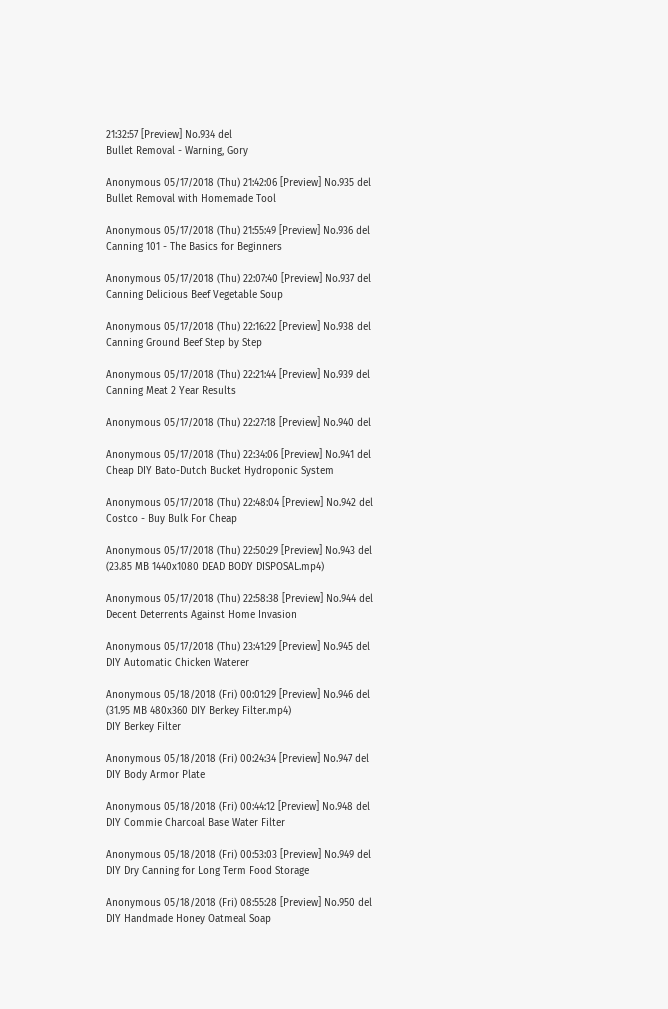21:32:57 [Preview] No.934 del
Bullet Removal - Warning, Gory

Anonymous 05/17/2018 (Thu) 21:42:06 [Preview] No.935 del
Bullet Removal with Homemade Tool

Anonymous 05/17/2018 (Thu) 21:55:49 [Preview] No.936 del
Canning 101 - The Basics for Beginners

Anonymous 05/17/2018 (Thu) 22:07:40 [Preview] No.937 del
Canning Delicious Beef Vegetable Soup

Anonymous 05/17/2018 (Thu) 22:16:22 [Preview] No.938 del
Canning Ground Beef Step by Step

Anonymous 05/17/2018 (Thu) 22:21:44 [Preview] No.939 del
Canning Meat 2 Year Results

Anonymous 05/17/2018 (Thu) 22:27:18 [Preview] No.940 del

Anonymous 05/17/2018 (Thu) 22:34:06 [Preview] No.941 del
Cheap DIY Bato-Dutch Bucket Hydroponic System

Anonymous 05/17/2018 (Thu) 22:48:04 [Preview] No.942 del
Costco - Buy Bulk For Cheap

Anonymous 05/17/2018 (Thu) 22:50:29 [Preview] No.943 del
(23.85 MB 1440x1080 DEAD BODY DISPOSAL.mp4)

Anonymous 05/17/2018 (Thu) 22:58:38 [Preview] No.944 del
Decent Deterrents Against Home Invasion

Anonymous 05/17/2018 (Thu) 23:41:29 [Preview] No.945 del
DIY Automatic Chicken Waterer

Anonymous 05/18/2018 (Fri) 00:01:29 [Preview] No.946 del
(31.95 MB 480x360 DIY Berkey Filter.mp4)
DIY Berkey Filter

Anonymous 05/18/2018 (Fri) 00:24:34 [Preview] No.947 del
DIY Body Armor Plate

Anonymous 05/18/2018 (Fri) 00:44:12 [Preview] No.948 del
DIY Commie Charcoal Base Water Filter

Anonymous 05/18/2018 (Fri) 00:53:03 [Preview] No.949 del
DIY Dry Canning for Long Term Food Storage

Anonymous 05/18/2018 (Fri) 08:55:28 [Preview] No.950 del
DIY Handmade Honey Oatmeal Soap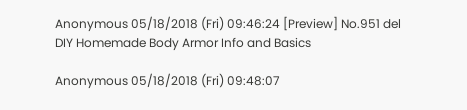Anonymous 05/18/2018 (Fri) 09:46:24 [Preview] No.951 del
DIY Homemade Body Armor Info and Basics

Anonymous 05/18/2018 (Fri) 09:48:07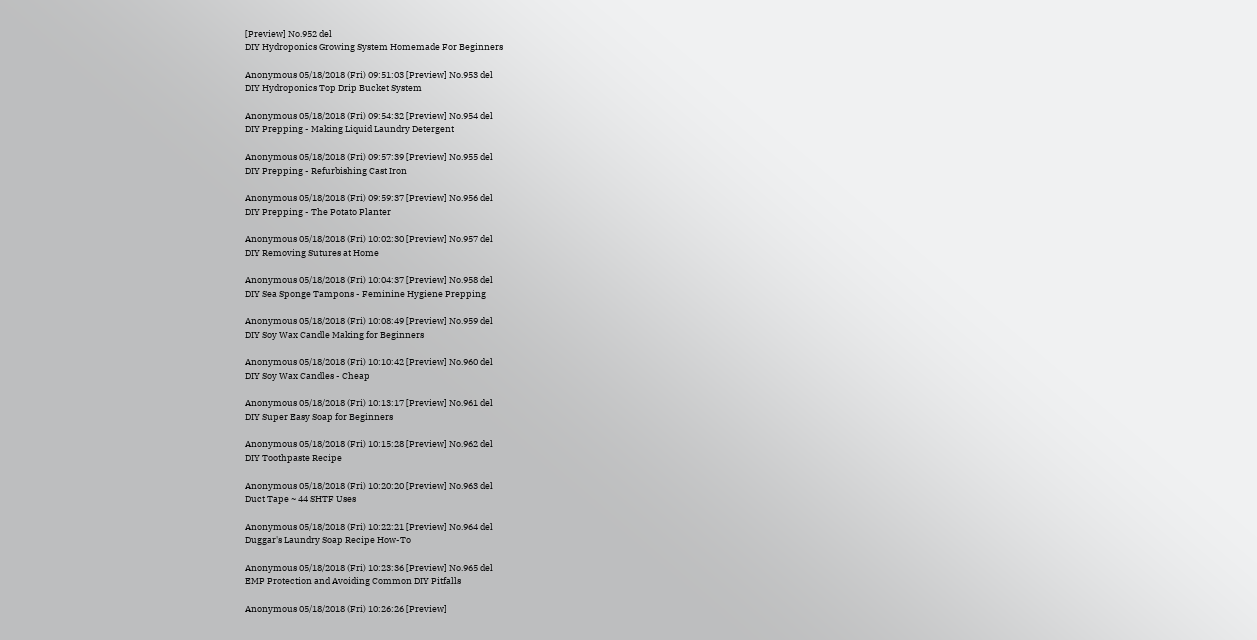[Preview] No.952 del
DIY Hydroponics Growing System Homemade For Beginners

Anonymous 05/18/2018 (Fri) 09:51:03 [Preview] No.953 del
DIY Hydroponics Top Drip Bucket System

Anonymous 05/18/2018 (Fri) 09:54:32 [Preview] No.954 del
DIY Prepping - Making Liquid Laundry Detergent

Anonymous 05/18/2018 (Fri) 09:57:39 [Preview] No.955 del
DIY Prepping - Refurbishing Cast Iron

Anonymous 05/18/2018 (Fri) 09:59:37 [Preview] No.956 del
DIY Prepping - The Potato Planter

Anonymous 05/18/2018 (Fri) 10:02:30 [Preview] No.957 del
DIY Removing Sutures at Home

Anonymous 05/18/2018 (Fri) 10:04:37 [Preview] No.958 del
DIY Sea Sponge Tampons - Feminine Hygiene Prepping

Anonymous 05/18/2018 (Fri) 10:08:49 [Preview] No.959 del
DIY Soy Wax Candle Making for Beginners

Anonymous 05/18/2018 (Fri) 10:10:42 [Preview] No.960 del
DIY Soy Wax Candles - Cheap

Anonymous 05/18/2018 (Fri) 10:13:17 [Preview] No.961 del
DIY Super Easy Soap for Beginners

Anonymous 05/18/2018 (Fri) 10:15:28 [Preview] No.962 del
DIY Toothpaste Recipe

Anonymous 05/18/2018 (Fri) 10:20:20 [Preview] No.963 del
Duct Tape ~ 44 SHTF Uses

Anonymous 05/18/2018 (Fri) 10:22:21 [Preview] No.964 del
Duggar's Laundry Soap Recipe How-To

Anonymous 05/18/2018 (Fri) 10:23:36 [Preview] No.965 del
EMP Protection and Avoiding Common DIY Pitfalls

Anonymous 05/18/2018 (Fri) 10:26:26 [Preview]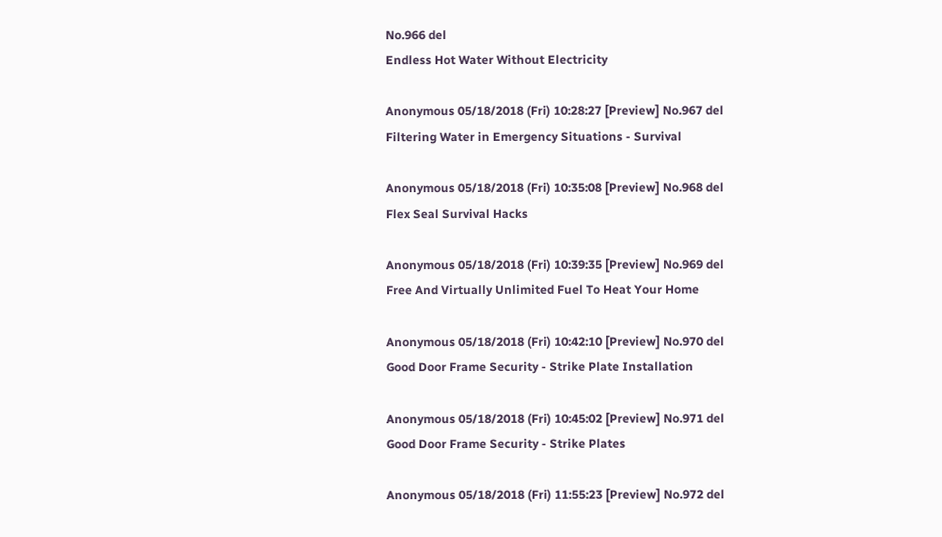No.966 del
Endless Hot Water Without Electricity

Anonymous 05/18/2018 (Fri) 10:28:27 [Preview] No.967 del
Filtering Water in Emergency Situations - Survival

Anonymous 05/18/2018 (Fri) 10:35:08 [Preview] No.968 del
Flex Seal Survival Hacks

Anonymous 05/18/2018 (Fri) 10:39:35 [Preview] No.969 del
Free And Virtually Unlimited Fuel To Heat Your Home

Anonymous 05/18/2018 (Fri) 10:42:10 [Preview] No.970 del
Good Door Frame Security - Strike Plate Installation

Anonymous 05/18/2018 (Fri) 10:45:02 [Preview] No.971 del
Good Door Frame Security - Strike Plates

Anonymous 05/18/2018 (Fri) 11:55:23 [Preview] No.972 del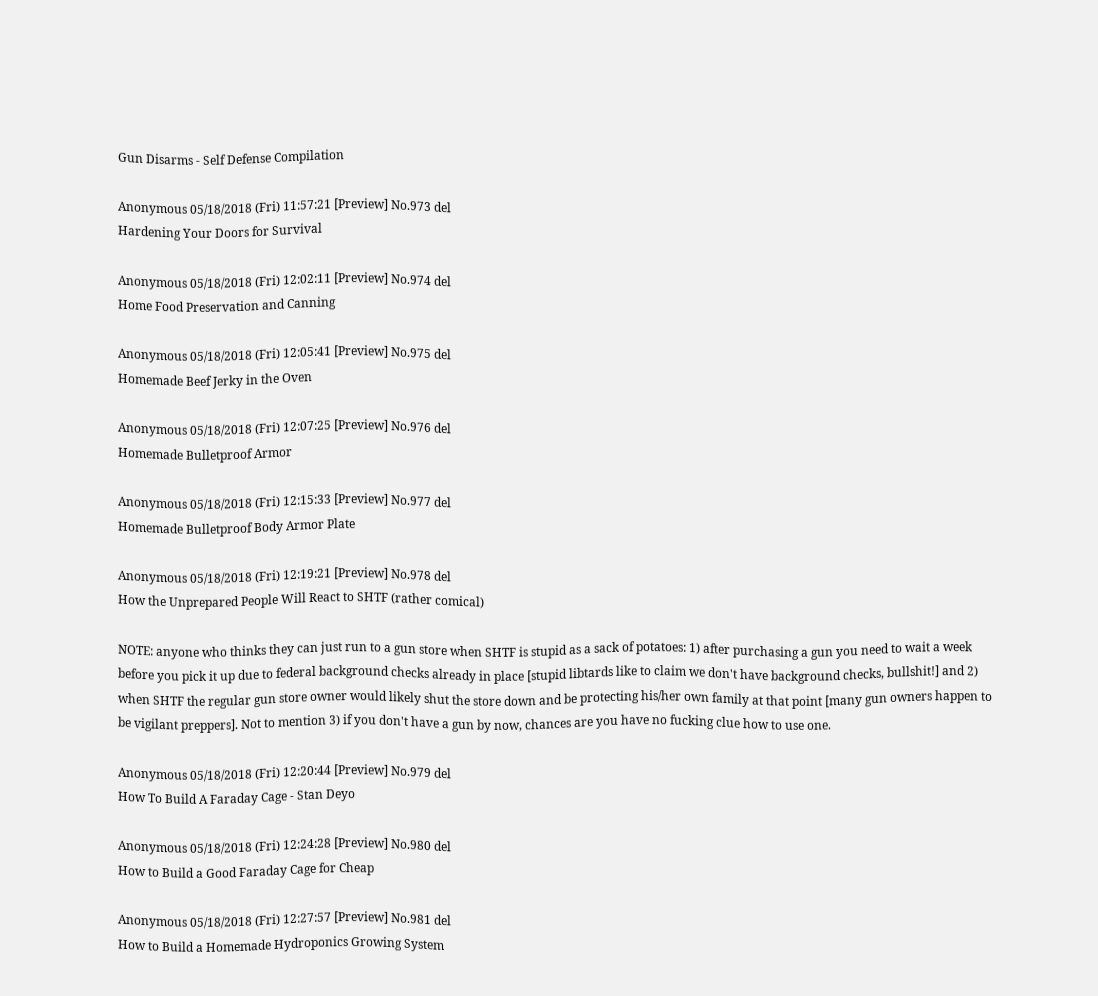Gun Disarms - Self Defense Compilation

Anonymous 05/18/2018 (Fri) 11:57:21 [Preview] No.973 del
Hardening Your Doors for Survival

Anonymous 05/18/2018 (Fri) 12:02:11 [Preview] No.974 del
Home Food Preservation and Canning

Anonymous 05/18/2018 (Fri) 12:05:41 [Preview] No.975 del
Homemade Beef Jerky in the Oven

Anonymous 05/18/2018 (Fri) 12:07:25 [Preview] No.976 del
Homemade Bulletproof Armor

Anonymous 05/18/2018 (Fri) 12:15:33 [Preview] No.977 del
Homemade Bulletproof Body Armor Plate

Anonymous 05/18/2018 (Fri) 12:19:21 [Preview] No.978 del
How the Unprepared People Will React to SHTF (rather comical)

NOTE: anyone who thinks they can just run to a gun store when SHTF is stupid as a sack of potatoes: 1) after purchasing a gun you need to wait a week before you pick it up due to federal background checks already in place [stupid libtards like to claim we don't have background checks, bullshit!] and 2) when SHTF the regular gun store owner would likely shut the store down and be protecting his/her own family at that point [many gun owners happen to be vigilant preppers]. Not to mention 3) if you don't have a gun by now, chances are you have no fucking clue how to use one.

Anonymous 05/18/2018 (Fri) 12:20:44 [Preview] No.979 del
How To Build A Faraday Cage - Stan Deyo

Anonymous 05/18/2018 (Fri) 12:24:28 [Preview] No.980 del
How to Build a Good Faraday Cage for Cheap

Anonymous 05/18/2018 (Fri) 12:27:57 [Preview] No.981 del
How to Build a Homemade Hydroponics Growing System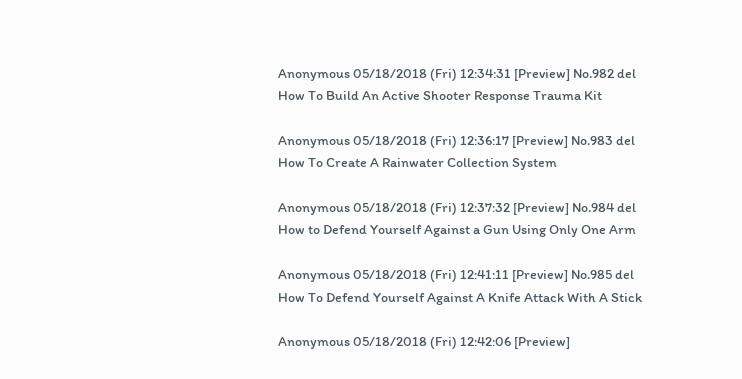Anonymous 05/18/2018 (Fri) 12:34:31 [Preview] No.982 del
How To Build An Active Shooter Response Trauma Kit

Anonymous 05/18/2018 (Fri) 12:36:17 [Preview] No.983 del
How To Create A Rainwater Collection System

Anonymous 05/18/2018 (Fri) 12:37:32 [Preview] No.984 del
How to Defend Yourself Against a Gun Using Only One Arm

Anonymous 05/18/2018 (Fri) 12:41:11 [Preview] No.985 del
How To Defend Yourself Against A Knife Attack With A Stick

Anonymous 05/18/2018 (Fri) 12:42:06 [Preview]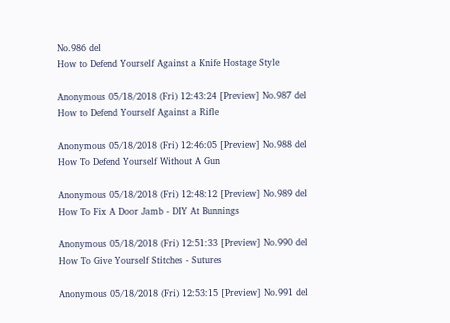No.986 del
How to Defend Yourself Against a Knife Hostage Style

Anonymous 05/18/2018 (Fri) 12:43:24 [Preview] No.987 del
How to Defend Yourself Against a Rifle

Anonymous 05/18/2018 (Fri) 12:46:05 [Preview] No.988 del
How To Defend Yourself Without A Gun

Anonymous 05/18/2018 (Fri) 12:48:12 [Preview] No.989 del
How To Fix A Door Jamb - DIY At Bunnings

Anonymous 05/18/2018 (Fri) 12:51:33 [Preview] No.990 del
How To Give Yourself Stitches - Sutures

Anonymous 05/18/2018 (Fri) 12:53:15 [Preview] No.991 del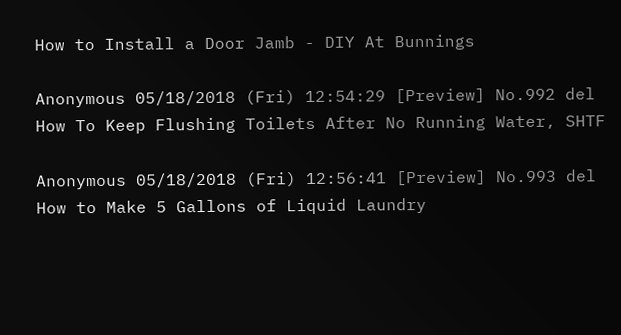How to Install a Door Jamb - DIY At Bunnings

Anonymous 05/18/2018 (Fri) 12:54:29 [Preview] No.992 del
How To Keep Flushing Toilets After No Running Water, SHTF

Anonymous 05/18/2018 (Fri) 12:56:41 [Preview] No.993 del
How to Make 5 Gallons of Liquid Laundry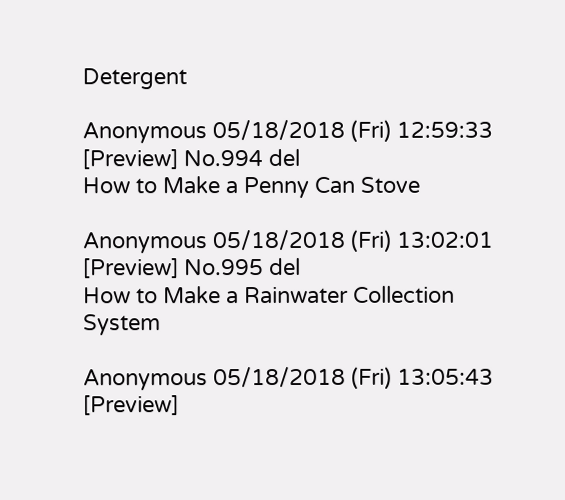Detergent

Anonymous 05/18/2018 (Fri) 12:59:33 [Preview] No.994 del
How to Make a Penny Can Stove

Anonymous 05/18/2018 (Fri) 13:02:01 [Preview] No.995 del
How to Make a Rainwater Collection System

Anonymous 05/18/2018 (Fri) 13:05:43 [Preview]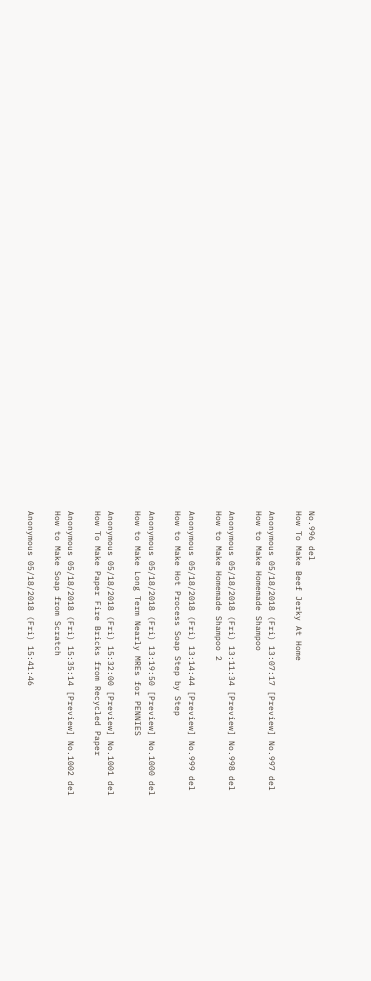No.996 del
How To Make Beef Jerky At Home

Anonymous 05/18/2018 (Fri) 13:07:17 [Preview] No.997 del
How to Make Homemade Shampoo

Anonymous 05/18/2018 (Fri) 13:11:34 [Preview] No.998 del
How to Make Homemade Shampoo 2

Anonymous 05/18/2018 (Fri) 13:14:44 [Preview] No.999 del
How to Make Hot Process Soap Step by Step

Anonymous 05/18/2018 (Fri) 13:19:50 [Preview] No.1000 del
How to Make Long Term Nearly MREs for PENNIES

Anonymous 05/18/2018 (Fri) 15:32:00 [Preview] No.1001 del
How To Make Paper Fire Bricks from Recycled Paper

Anonymous 05/18/2018 (Fri) 15:35:14 [Preview] No.1002 del
How to Make Soap from Scratch

Anonymous 05/18/2018 (Fri) 15:41:46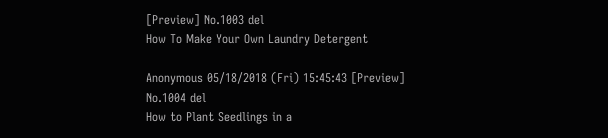[Preview] No.1003 del
How To Make Your Own Laundry Detergent

Anonymous 05/18/2018 (Fri) 15:45:43 [Preview] No.1004 del
How to Plant Seedlings in a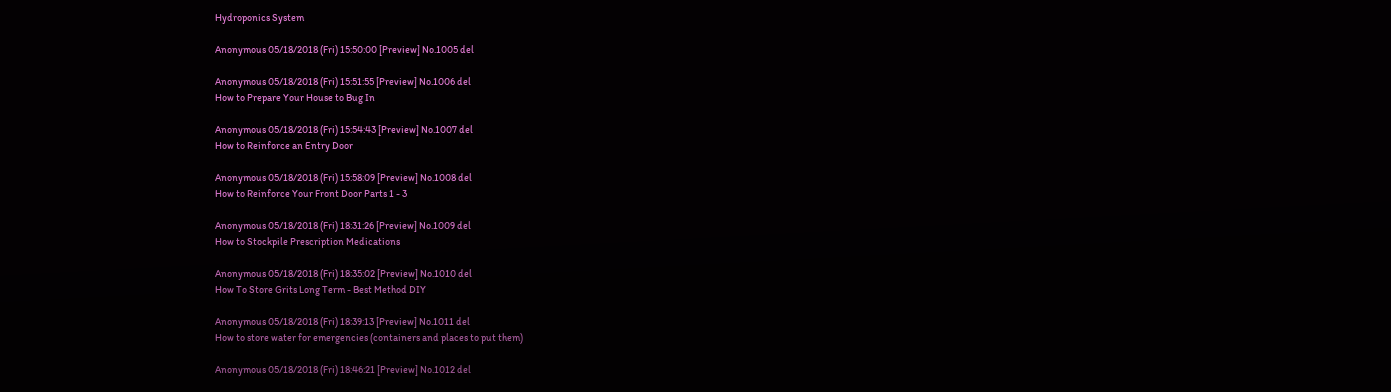Hydroponics System

Anonymous 05/18/2018 (Fri) 15:50:00 [Preview] No.1005 del

Anonymous 05/18/2018 (Fri) 15:51:55 [Preview] No.1006 del
How to Prepare Your House to Bug In

Anonymous 05/18/2018 (Fri) 15:54:43 [Preview] No.1007 del
How to Reinforce an Entry Door

Anonymous 05/18/2018 (Fri) 15:58:09 [Preview] No.1008 del
How to Reinforce Your Front Door Parts 1 - 3

Anonymous 05/18/2018 (Fri) 18:31:26 [Preview] No.1009 del
How to Stockpile Prescription Medications

Anonymous 05/18/2018 (Fri) 18:35:02 [Preview] No.1010 del
How To Store Grits Long Term - Best Method DIY

Anonymous 05/18/2018 (Fri) 18:39:13 [Preview] No.1011 del
How to store water for emergencies (containers and places to put them)

Anonymous 05/18/2018 (Fri) 18:46:21 [Preview] No.1012 del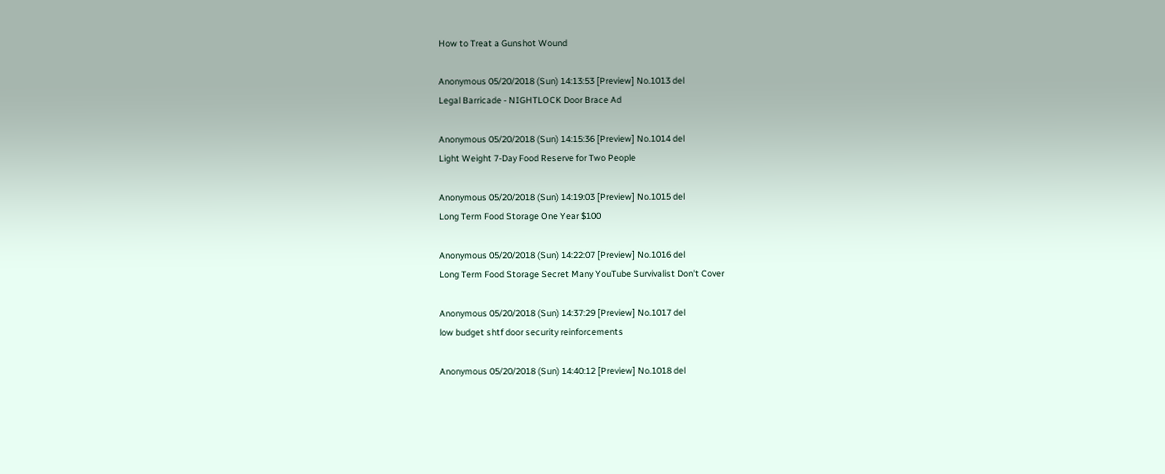How to Treat a Gunshot Wound

Anonymous 05/20/2018 (Sun) 14:13:53 [Preview] No.1013 del
Legal Barricade - NIGHTLOCK Door Brace Ad

Anonymous 05/20/2018 (Sun) 14:15:36 [Preview] No.1014 del
Light Weight 7-Day Food Reserve for Two People

Anonymous 05/20/2018 (Sun) 14:19:03 [Preview] No.1015 del
Long Term Food Storage One Year $100

Anonymous 05/20/2018 (Sun) 14:22:07 [Preview] No.1016 del
Long Term Food Storage Secret Many YouTube Survivalist Don't Cover

Anonymous 05/20/2018 (Sun) 14:37:29 [Preview] No.1017 del
low budget shtf door security reinforcements

Anonymous 05/20/2018 (Sun) 14:40:12 [Preview] No.1018 del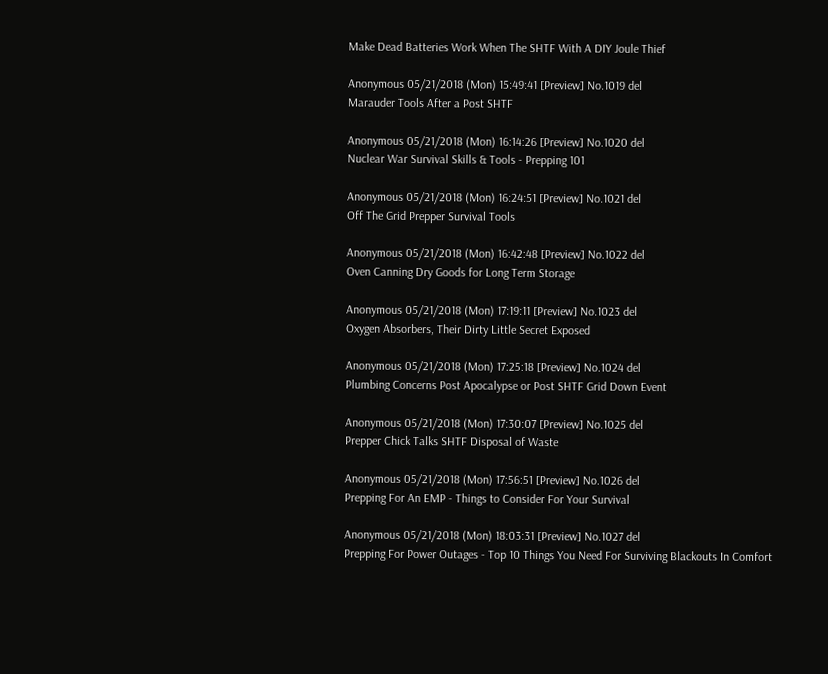Make Dead Batteries Work When The SHTF With A DIY Joule Thief

Anonymous 05/21/2018 (Mon) 15:49:41 [Preview] No.1019 del
Marauder Tools After a Post SHTF

Anonymous 05/21/2018 (Mon) 16:14:26 [Preview] No.1020 del
Nuclear War Survival Skills & Tools - Prepping 101

Anonymous 05/21/2018 (Mon) 16:24:51 [Preview] No.1021 del
Off The Grid Prepper Survival Tools

Anonymous 05/21/2018 (Mon) 16:42:48 [Preview] No.1022 del
Oven Canning Dry Goods for Long Term Storage

Anonymous 05/21/2018 (Mon) 17:19:11 [Preview] No.1023 del
Oxygen Absorbers, Their Dirty Little Secret Exposed

Anonymous 05/21/2018 (Mon) 17:25:18 [Preview] No.1024 del
Plumbing Concerns Post Apocalypse or Post SHTF Grid Down Event

Anonymous 05/21/2018 (Mon) 17:30:07 [Preview] No.1025 del
Prepper Chick Talks SHTF Disposal of Waste

Anonymous 05/21/2018 (Mon) 17:56:51 [Preview] No.1026 del
Prepping For An EMP - Things to Consider For Your Survival

Anonymous 05/21/2018 (Mon) 18:03:31 [Preview] No.1027 del
Prepping For Power Outages - Top 10 Things You Need For Surviving Blackouts In Comfort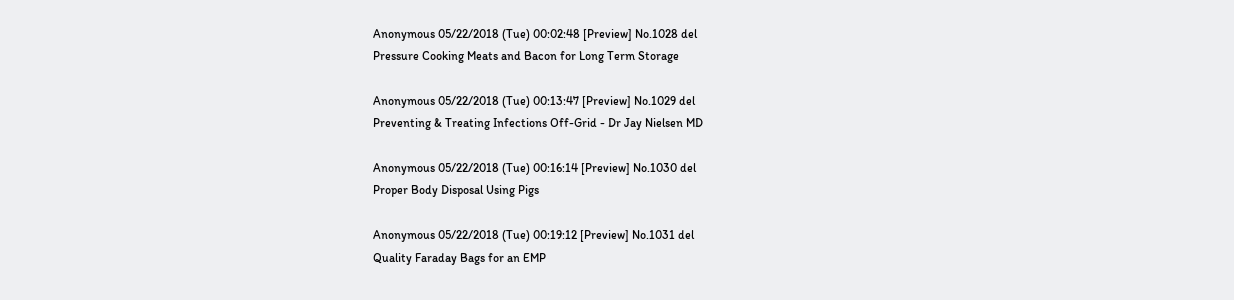Anonymous 05/22/2018 (Tue) 00:02:48 [Preview] No.1028 del
Pressure Cooking Meats and Bacon for Long Term Storage

Anonymous 05/22/2018 (Tue) 00:13:47 [Preview] No.1029 del
Preventing & Treating Infections Off-Grid - Dr Jay Nielsen MD

Anonymous 05/22/2018 (Tue) 00:16:14 [Preview] No.1030 del
Proper Body Disposal Using Pigs

Anonymous 05/22/2018 (Tue) 00:19:12 [Preview] No.1031 del
Quality Faraday Bags for an EMP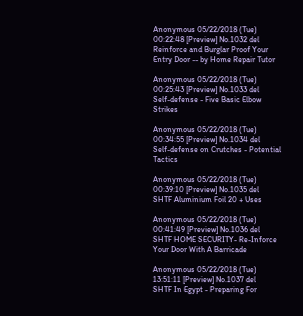Anonymous 05/22/2018 (Tue) 00:22:48 [Preview] No.1032 del
Reinforce and Burglar Proof Your Entry Door -- by Home Repair Tutor

Anonymous 05/22/2018 (Tue) 00:25:43 [Preview] No.1033 del
Self-defense - Five Basic Elbow Strikes

Anonymous 05/22/2018 (Tue) 00:34:55 [Preview] No.1034 del
Self-defense on Crutches - Potential Tactics

Anonymous 05/22/2018 (Tue) 00:39:10 [Preview] No.1035 del
SHTF Aluminium Foil 20 + Uses

Anonymous 05/22/2018 (Tue) 00:41:49 [Preview] No.1036 del
SHTF HOME SECURITY- Re-Inforce Your Door With A Barricade

Anonymous 05/22/2018 (Tue) 13:51:11 [Preview] No.1037 del
SHTF In Egypt - Preparing For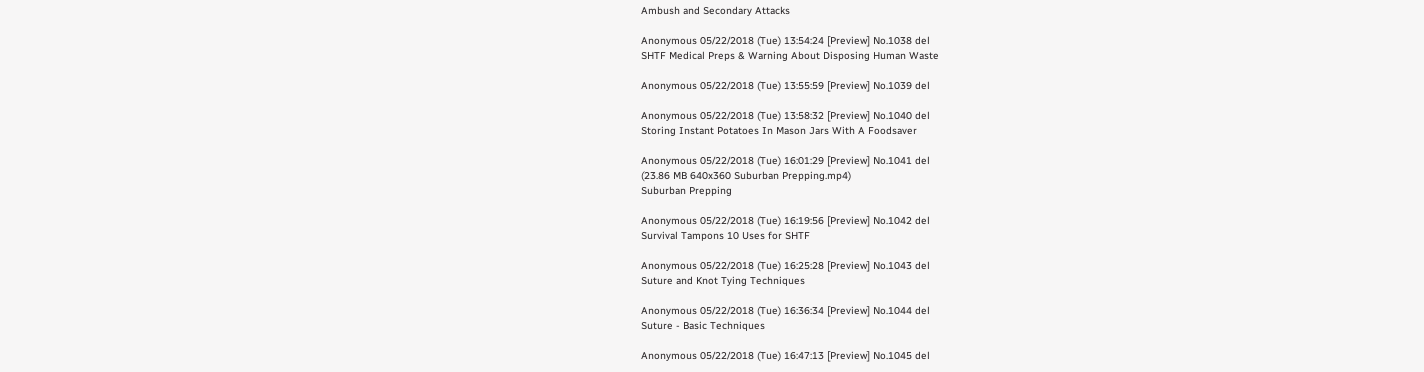Ambush and Secondary Attacks

Anonymous 05/22/2018 (Tue) 13:54:24 [Preview] No.1038 del
SHTF Medical Preps & Warning About Disposing Human Waste

Anonymous 05/22/2018 (Tue) 13:55:59 [Preview] No.1039 del

Anonymous 05/22/2018 (Tue) 13:58:32 [Preview] No.1040 del
Storing Instant Potatoes In Mason Jars With A Foodsaver

Anonymous 05/22/2018 (Tue) 16:01:29 [Preview] No.1041 del
(23.86 MB 640x360 Suburban Prepping.mp4)
Suburban Prepping

Anonymous 05/22/2018 (Tue) 16:19:56 [Preview] No.1042 del
Survival Tampons 10 Uses for SHTF

Anonymous 05/22/2018 (Tue) 16:25:28 [Preview] No.1043 del
Suture and Knot Tying Techniques

Anonymous 05/22/2018 (Tue) 16:36:34 [Preview] No.1044 del
Suture - Basic Techniques

Anonymous 05/22/2018 (Tue) 16:47:13 [Preview] No.1045 del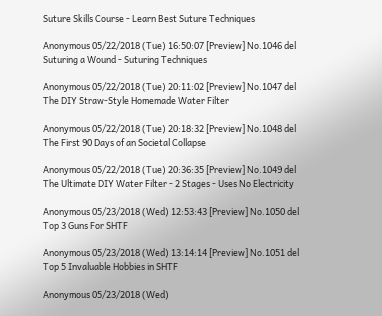Suture Skills Course - Learn Best Suture Techniques

Anonymous 05/22/2018 (Tue) 16:50:07 [Preview] No.1046 del
Suturing a Wound - Suturing Techniques

Anonymous 05/22/2018 (Tue) 20:11:02 [Preview] No.1047 del
The DIY Straw-Style Homemade Water Filter

Anonymous 05/22/2018 (Tue) 20:18:32 [Preview] No.1048 del
The First 90 Days of an Societal Collapse

Anonymous 05/22/2018 (Tue) 20:36:35 [Preview] No.1049 del
The Ultimate DIY Water Filter - 2 Stages - Uses No Electricity

Anonymous 05/23/2018 (Wed) 12:53:43 [Preview] No.1050 del
Top 3 Guns For SHTF

Anonymous 05/23/2018 (Wed) 13:14:14 [Preview] No.1051 del
Top 5 Invaluable Hobbies in SHTF

Anonymous 05/23/2018 (Wed)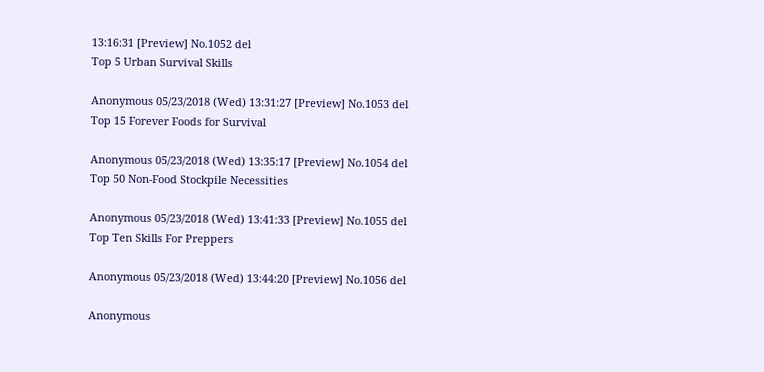13:16:31 [Preview] No.1052 del
Top 5 Urban Survival Skills

Anonymous 05/23/2018 (Wed) 13:31:27 [Preview] No.1053 del
Top 15 Forever Foods for Survival

Anonymous 05/23/2018 (Wed) 13:35:17 [Preview] No.1054 del
Top 50 Non-Food Stockpile Necessities

Anonymous 05/23/2018 (Wed) 13:41:33 [Preview] No.1055 del
Top Ten Skills For Preppers

Anonymous 05/23/2018 (Wed) 13:44:20 [Preview] No.1056 del

Anonymous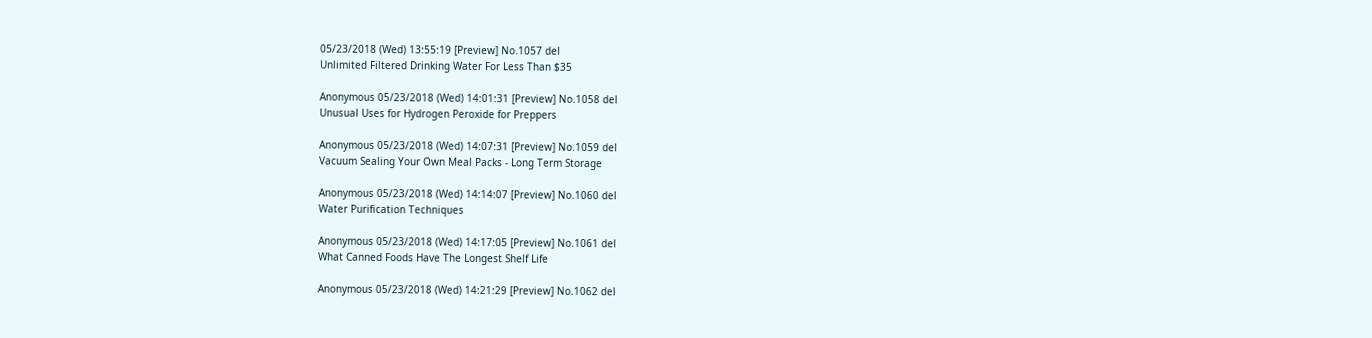05/23/2018 (Wed) 13:55:19 [Preview] No.1057 del
Unlimited Filtered Drinking Water For Less Than $35

Anonymous 05/23/2018 (Wed) 14:01:31 [Preview] No.1058 del
Unusual Uses for Hydrogen Peroxide for Preppers

Anonymous 05/23/2018 (Wed) 14:07:31 [Preview] No.1059 del
Vacuum Sealing Your Own Meal Packs - Long Term Storage

Anonymous 05/23/2018 (Wed) 14:14:07 [Preview] No.1060 del
Water Purification Techniques

Anonymous 05/23/2018 (Wed) 14:17:05 [Preview] No.1061 del
What Canned Foods Have The Longest Shelf Life

Anonymous 05/23/2018 (Wed) 14:21:29 [Preview] No.1062 del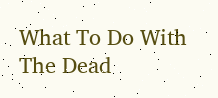What To Do With The Dead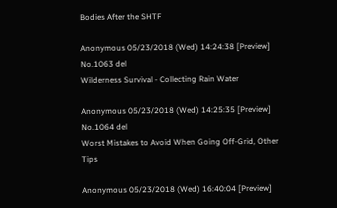Bodies After the SHTF

Anonymous 05/23/2018 (Wed) 14:24:38 [Preview] No.1063 del
Wilderness Survival - Collecting Rain Water

Anonymous 05/23/2018 (Wed) 14:25:35 [Preview] No.1064 del
Worst Mistakes to Avoid When Going Off-Grid, Other Tips

Anonymous 05/23/2018 (Wed) 16:40:04 [Preview]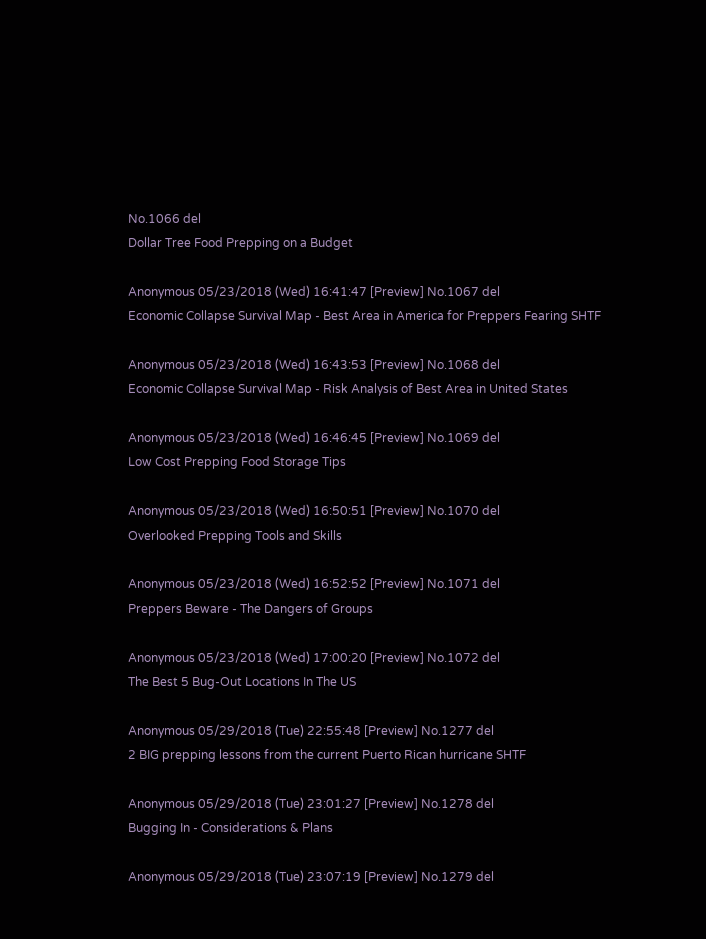No.1066 del
Dollar Tree Food Prepping on a Budget

Anonymous 05/23/2018 (Wed) 16:41:47 [Preview] No.1067 del
Economic Collapse Survival Map - Best Area in America for Preppers Fearing SHTF

Anonymous 05/23/2018 (Wed) 16:43:53 [Preview] No.1068 del
Economic Collapse Survival Map - Risk Analysis of Best Area in United States

Anonymous 05/23/2018 (Wed) 16:46:45 [Preview] No.1069 del
Low Cost Prepping Food Storage Tips

Anonymous 05/23/2018 (Wed) 16:50:51 [Preview] No.1070 del
Overlooked Prepping Tools and Skills

Anonymous 05/23/2018 (Wed) 16:52:52 [Preview] No.1071 del
Preppers Beware - The Dangers of Groups

Anonymous 05/23/2018 (Wed) 17:00:20 [Preview] No.1072 del
The Best 5 Bug-Out Locations In The US

Anonymous 05/29/2018 (Tue) 22:55:48 [Preview] No.1277 del
2 BIG prepping lessons from the current Puerto Rican hurricane SHTF

Anonymous 05/29/2018 (Tue) 23:01:27 [Preview] No.1278 del
Bugging In - Considerations & Plans

Anonymous 05/29/2018 (Tue) 23:07:19 [Preview] No.1279 del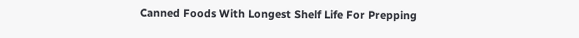Canned Foods With Longest Shelf Life For Prepping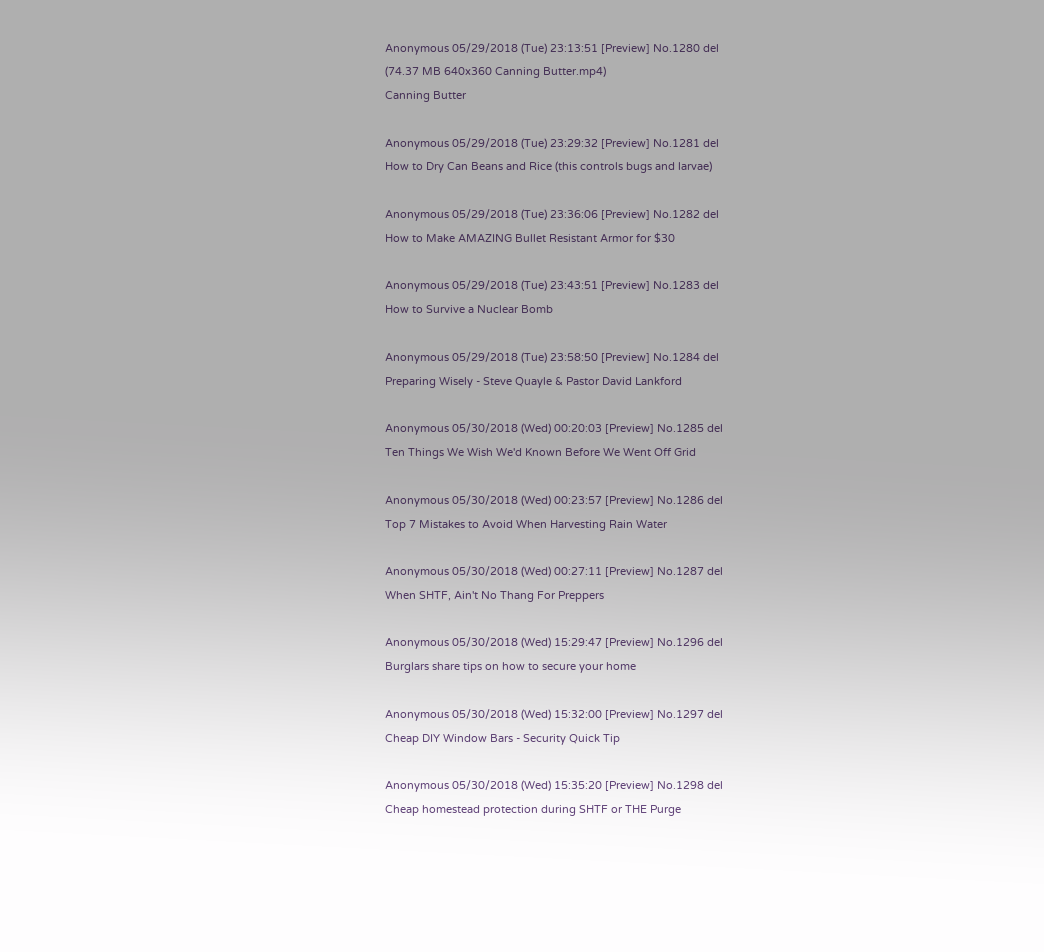Anonymous 05/29/2018 (Tue) 23:13:51 [Preview] No.1280 del
(74.37 MB 640x360 Canning Butter.mp4)
Canning Butter

Anonymous 05/29/2018 (Tue) 23:29:32 [Preview] No.1281 del
How to Dry Can Beans and Rice (this controls bugs and larvae)

Anonymous 05/29/2018 (Tue) 23:36:06 [Preview] No.1282 del
How to Make AMAZING Bullet Resistant Armor for $30

Anonymous 05/29/2018 (Tue) 23:43:51 [Preview] No.1283 del
How to Survive a Nuclear Bomb

Anonymous 05/29/2018 (Tue) 23:58:50 [Preview] No.1284 del
Preparing Wisely - Steve Quayle & Pastor David Lankford

Anonymous 05/30/2018 (Wed) 00:20:03 [Preview] No.1285 del
Ten Things We Wish We'd Known Before We Went Off Grid

Anonymous 05/30/2018 (Wed) 00:23:57 [Preview] No.1286 del
Top 7 Mistakes to Avoid When Harvesting Rain Water

Anonymous 05/30/2018 (Wed) 00:27:11 [Preview] No.1287 del
When SHTF, Ain't No Thang For Preppers

Anonymous 05/30/2018 (Wed) 15:29:47 [Preview] No.1296 del
Burglars share tips on how to secure your home

Anonymous 05/30/2018 (Wed) 15:32:00 [Preview] No.1297 del
Cheap DIY Window Bars - Security Quick Tip

Anonymous 05/30/2018 (Wed) 15:35:20 [Preview] No.1298 del
Cheap homestead protection during SHTF or THE Purge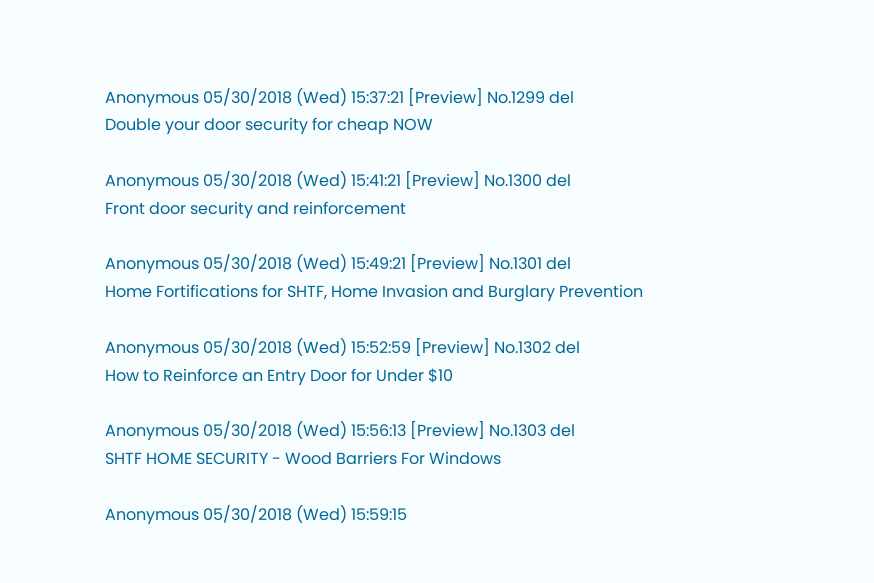Anonymous 05/30/2018 (Wed) 15:37:21 [Preview] No.1299 del
Double your door security for cheap NOW

Anonymous 05/30/2018 (Wed) 15:41:21 [Preview] No.1300 del
Front door security and reinforcement

Anonymous 05/30/2018 (Wed) 15:49:21 [Preview] No.1301 del
Home Fortifications for SHTF, Home Invasion and Burglary Prevention

Anonymous 05/30/2018 (Wed) 15:52:59 [Preview] No.1302 del
How to Reinforce an Entry Door for Under $10

Anonymous 05/30/2018 (Wed) 15:56:13 [Preview] No.1303 del
SHTF HOME SECURITY - Wood Barriers For Windows

Anonymous 05/30/2018 (Wed) 15:59:15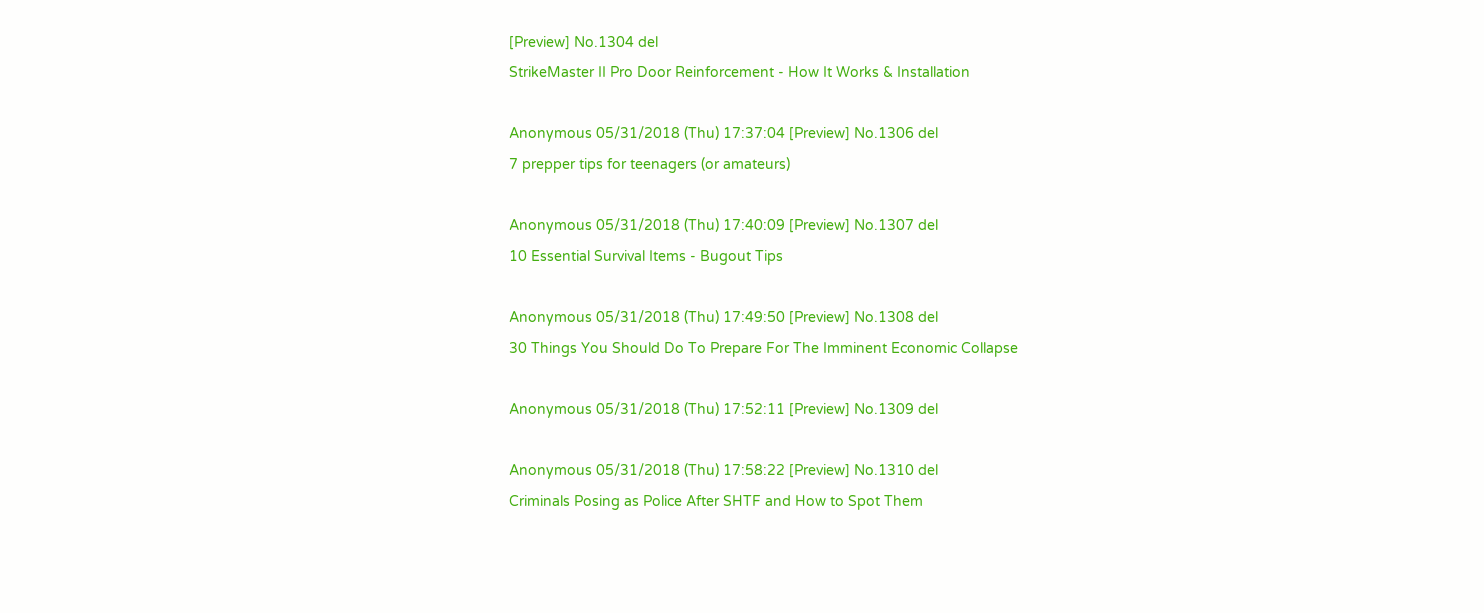[Preview] No.1304 del
StrikeMaster II Pro Door Reinforcement - How It Works & Installation

Anonymous 05/31/2018 (Thu) 17:37:04 [Preview] No.1306 del
7 prepper tips for teenagers (or amateurs)

Anonymous 05/31/2018 (Thu) 17:40:09 [Preview] No.1307 del
10 Essential Survival Items - Bugout Tips

Anonymous 05/31/2018 (Thu) 17:49:50 [Preview] No.1308 del
30 Things You Should Do To Prepare For The Imminent Economic Collapse

Anonymous 05/31/2018 (Thu) 17:52:11 [Preview] No.1309 del

Anonymous 05/31/2018 (Thu) 17:58:22 [Preview] No.1310 del
Criminals Posing as Police After SHTF and How to Spot Them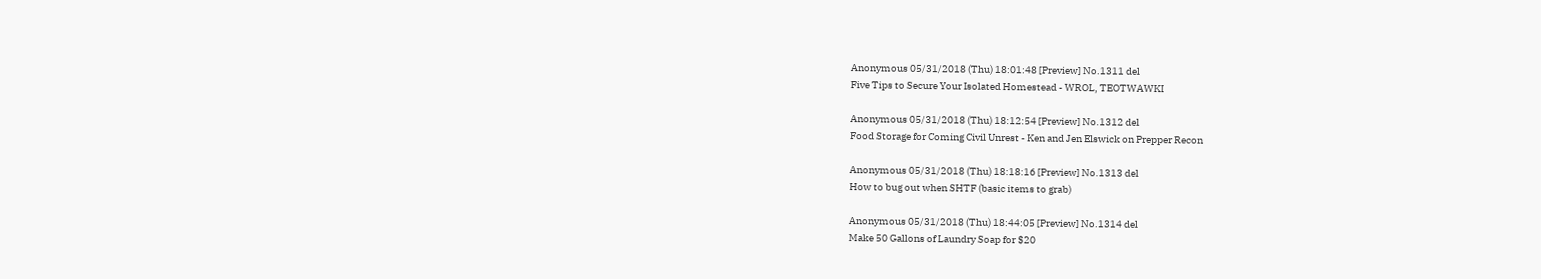Anonymous 05/31/2018 (Thu) 18:01:48 [Preview] No.1311 del
Five Tips to Secure Your Isolated Homestead - WROL, TEOTWAWKI

Anonymous 05/31/2018 (Thu) 18:12:54 [Preview] No.1312 del
Food Storage for Coming Civil Unrest - Ken and Jen Elswick on Prepper Recon

Anonymous 05/31/2018 (Thu) 18:18:16 [Preview] No.1313 del
How to bug out when SHTF (basic items to grab)

Anonymous 05/31/2018 (Thu) 18:44:05 [Preview] No.1314 del
Make 50 Gallons of Laundry Soap for $20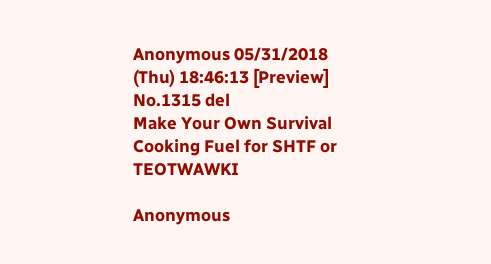Anonymous 05/31/2018 (Thu) 18:46:13 [Preview] No.1315 del
Make Your Own Survival Cooking Fuel for SHTF or TEOTWAWKI

Anonymous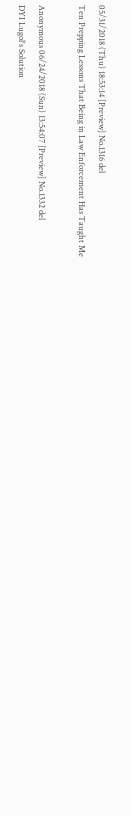05/31/2018 (Thu) 18:53:14 [Preview] No.1316 del
Ten Prepping Lessons That Being in Law Enforcement Has Taught Me

Anonymous 06/24/2018 (Sun) 13:54:07 [Preview] No.1332 del
DYI Lugol's Solution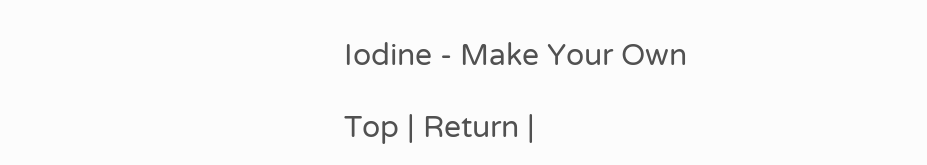Iodine - Make Your Own

Top | Return |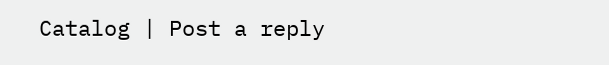Catalog | Post a reply